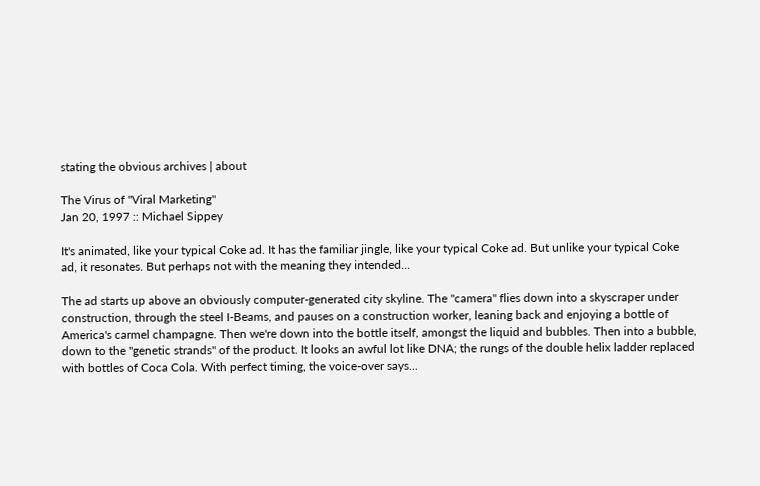stating the obvious archives | about

The Virus of "Viral Marketing"
Jan 20, 1997 :: Michael Sippey

It's animated, like your typical Coke ad. It has the familiar jingle, like your typical Coke ad. But unlike your typical Coke ad, it resonates. But perhaps not with the meaning they intended...

The ad starts up above an obviously computer-generated city skyline. The "camera" flies down into a skyscraper under construction, through the steel I-Beams, and pauses on a construction worker, leaning back and enjoying a bottle of America's carmel champagne. Then we're down into the bottle itself, amongst the liquid and bubbles. Then into a bubble, down to the "genetic strands" of the product. It looks an awful lot like DNA; the rungs of the double helix ladder replaced with bottles of Coca Cola. With perfect timing, the voice-over says...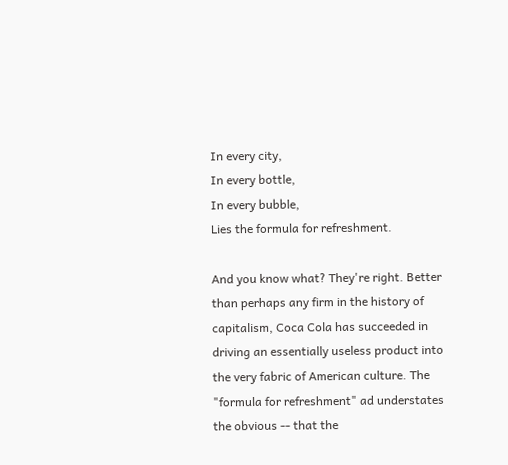In every city,
In every bottle,
In every bubble,
Lies the formula for refreshment.

And you know what? They're right. Better than perhaps any firm in the history of capitalism, Coca Cola has succeeded in driving an essentially useless product into the very fabric of American culture. The "formula for refreshment" ad understates the obvious -- that the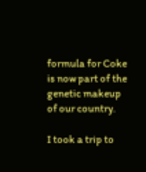formula for Coke is now part of the genetic makeup of our country.

I took a trip to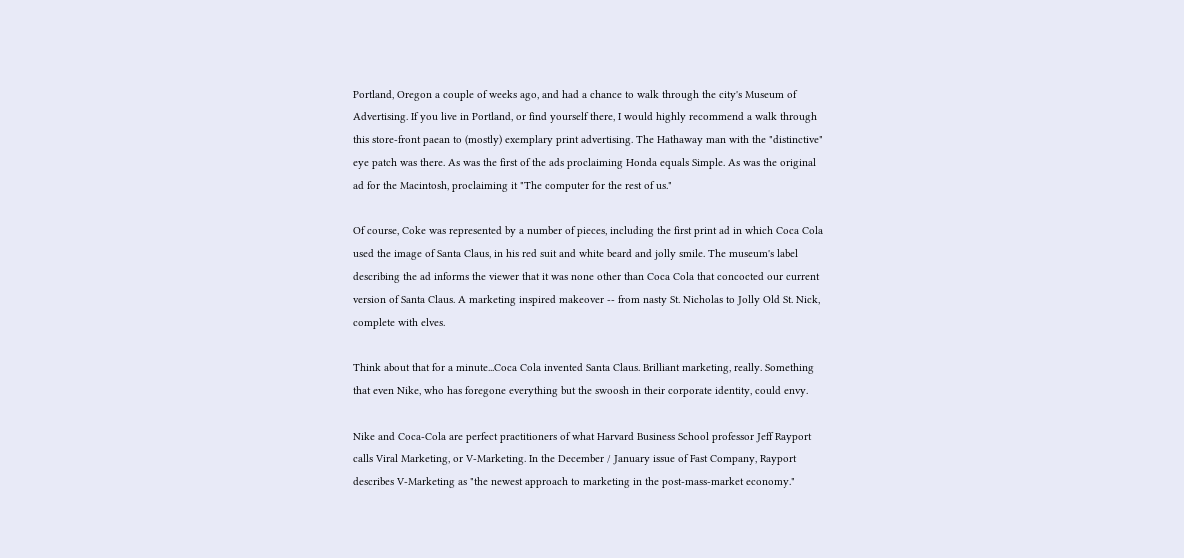Portland, Oregon a couple of weeks ago, and had a chance to walk through the city's Museum of Advertising. If you live in Portland, or find yourself there, I would highly recommend a walk through this store-front paean to (mostly) exemplary print advertising. The Hathaway man with the "distinctive" eye patch was there. As was the first of the ads proclaiming Honda equals Simple. As was the original ad for the Macintosh, proclaiming it "The computer for the rest of us."

Of course, Coke was represented by a number of pieces, including the first print ad in which Coca Cola used the image of Santa Claus, in his red suit and white beard and jolly smile. The museum's label describing the ad informs the viewer that it was none other than Coca Cola that concocted our current version of Santa Claus. A marketing inspired makeover -- from nasty St. Nicholas to Jolly Old St. Nick, complete with elves.

Think about that for a minute...Coca Cola invented Santa Claus. Brilliant marketing, really. Something that even Nike, who has foregone everything but the swoosh in their corporate identity, could envy.

Nike and Coca-Cola are perfect practitioners of what Harvard Business School professor Jeff Rayport calls Viral Marketing, or V-Marketing. In the December / January issue of Fast Company, Rayport describes V-Marketing as "the newest approach to marketing in the post-mass-market economy."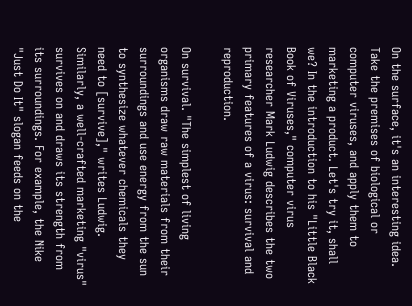On the surface, it's an interesting idea. Take the premises of biological or computer viruses, and apply them to marketing a product. Let's try it, shall we? In the introduction to his "Little Black Book of Viruses," computer virus researcher Mark Ludwig describes the two primary features of a virus: survival and reproduction.

On survival. "The simplest of living organisms draw raw materials from their surroundings and use energy from the sun to synthesize whatever chemicals they need to [survive]," writes Ludwig. Similarly, a well-crafted marketing "virus" survives on and draws its strength from its surroundings. For example, the Nike "Just Do It" slogan feeds on the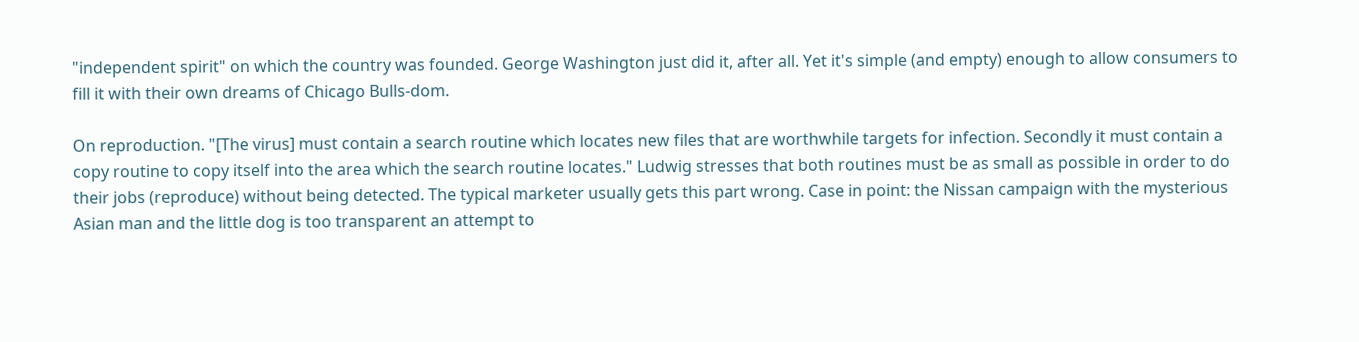"independent spirit" on which the country was founded. George Washington just did it, after all. Yet it's simple (and empty) enough to allow consumers to fill it with their own dreams of Chicago Bulls-dom.

On reproduction. "[The virus] must contain a search routine which locates new files that are worthwhile targets for infection. Secondly it must contain a copy routine to copy itself into the area which the search routine locates." Ludwig stresses that both routines must be as small as possible in order to do their jobs (reproduce) without being detected. The typical marketer usually gets this part wrong. Case in point: the Nissan campaign with the mysterious Asian man and the little dog is too transparent an attempt to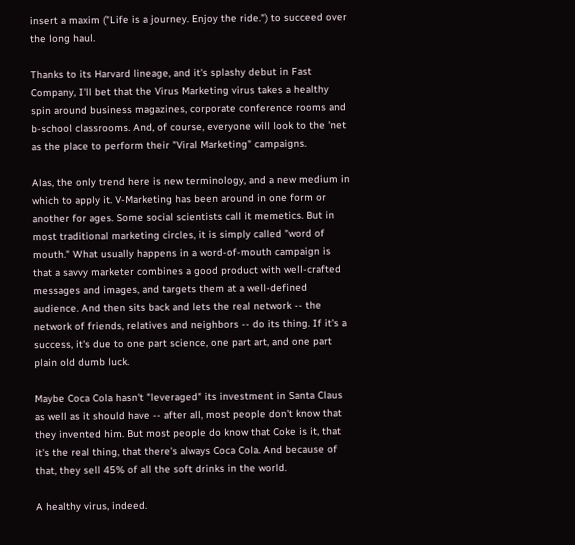insert a maxim ("Life is a journey. Enjoy the ride.") to succeed over the long haul.

Thanks to its Harvard lineage, and it's splashy debut in Fast Company, I'll bet that the Virus Marketing virus takes a healthy spin around business magazines, corporate conference rooms and b-school classrooms. And, of course, everyone will look to the 'net as the place to perform their "Viral Marketing" campaigns.

Alas, the only trend here is new terminology, and a new medium in which to apply it. V-Marketing has been around in one form or another for ages. Some social scientists call it memetics. But in most traditional marketing circles, it is simply called "word of mouth." What usually happens in a word-of-mouth campaign is that a savvy marketer combines a good product with well-crafted messages and images, and targets them at a well-defined audience. And then sits back and lets the real network -- the network of friends, relatives and neighbors -- do its thing. If it's a success, it's due to one part science, one part art, and one part plain old dumb luck.

Maybe Coca Cola hasn't "leveraged" its investment in Santa Claus as well as it should have -- after all, most people don't know that they invented him. But most people do know that Coke is it, that it's the real thing, that there's always Coca Cola. And because of that, they sell 45% of all the soft drinks in the world.

A healthy virus, indeed.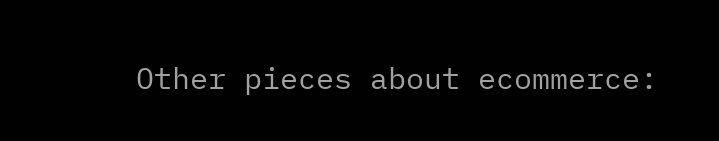Other pieces about ecommerce: